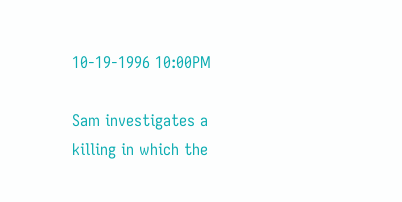10-19-1996 10:00PM

Sam investigates a killing in which the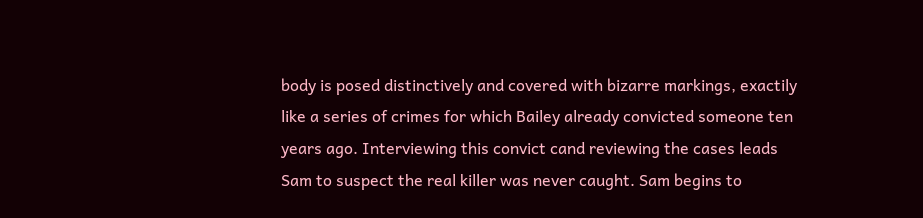body is posed distinctively and covered with bizarre markings, exactily like a series of crimes for which Bailey already convicted someone ten years ago. Interviewing this convict cand reviewing the cases leads Sam to suspect the real killer was never caught. Sam begins to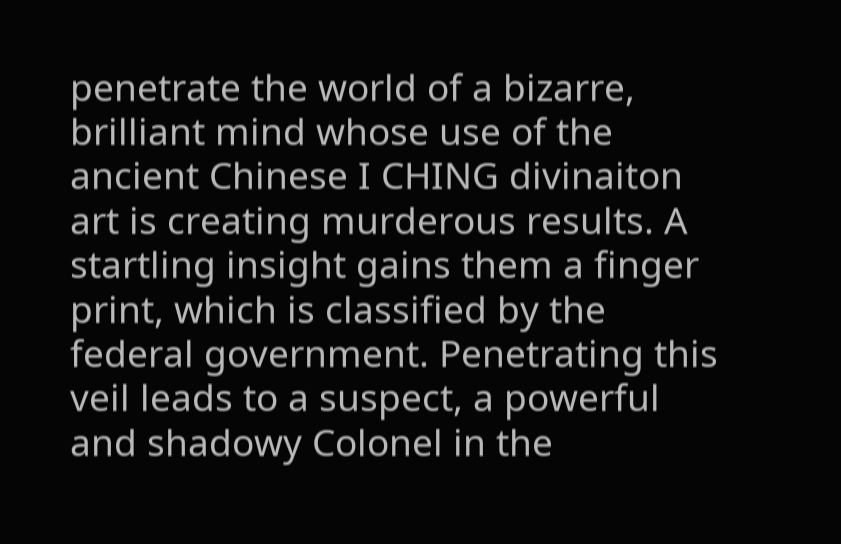penetrate the world of a bizarre, brilliant mind whose use of the ancient Chinese I CHING divinaiton art is creating murderous results. A startling insight gains them a finger print, which is classified by the federal government. Penetrating this veil leads to a suspect, a powerful and shadowy Colonel in the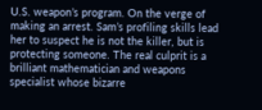U.S. weapon’s program. On the verge of making an arrest. Sam’s profiling skills lead her to suspect he is not the killer, but is protecting someone. The real culprit is a brilliant mathematician and weapons specialist whose bizarre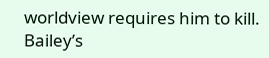worldview requires him to kill. Bailey’s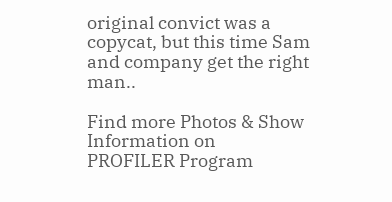original convict was a copycat, but this time Sam and company get the right man..

Find more Photos & Show Information on
PROFILER Program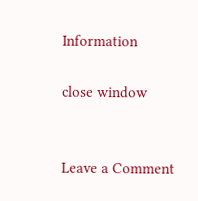Information

close window


Leave a Comment